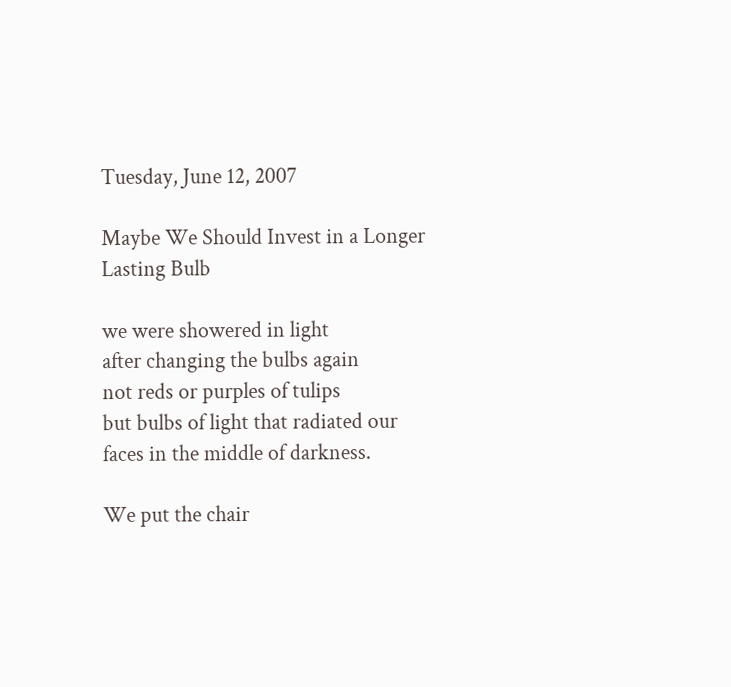Tuesday, June 12, 2007

Maybe We Should Invest in a Longer Lasting Bulb

we were showered in light
after changing the bulbs again
not reds or purples of tulips
but bulbs of light that radiated our
faces in the middle of darkness.

We put the chair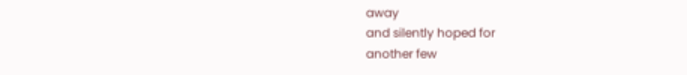away
and silently hoped for
another few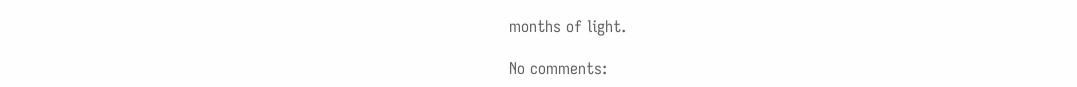months of light.

No comments: